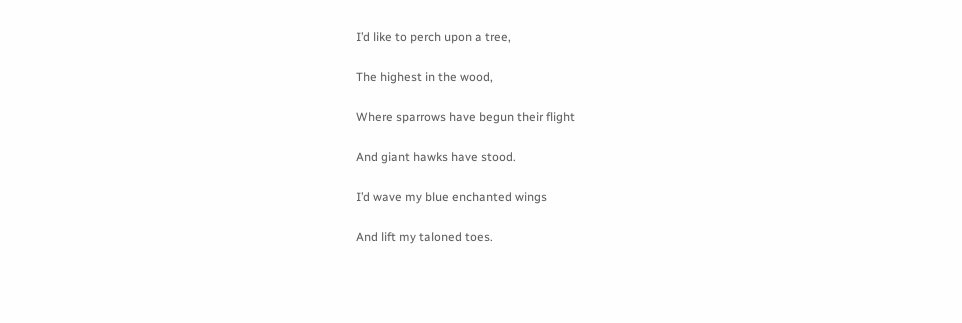I’d like to perch upon a tree,

The highest in the wood,

Where sparrows have begun their flight

And giant hawks have stood.

I’d wave my blue enchanted wings

And lift my taloned toes.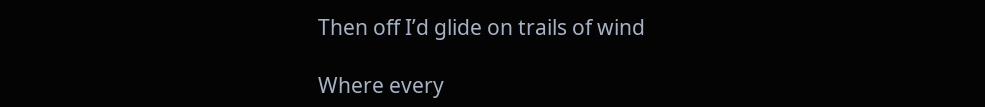Then off I’d glide on trails of wind

Where every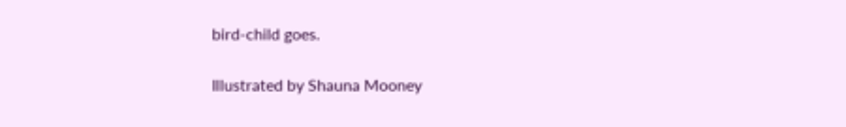bird-child goes.

Illustrated by Shauna Mooney